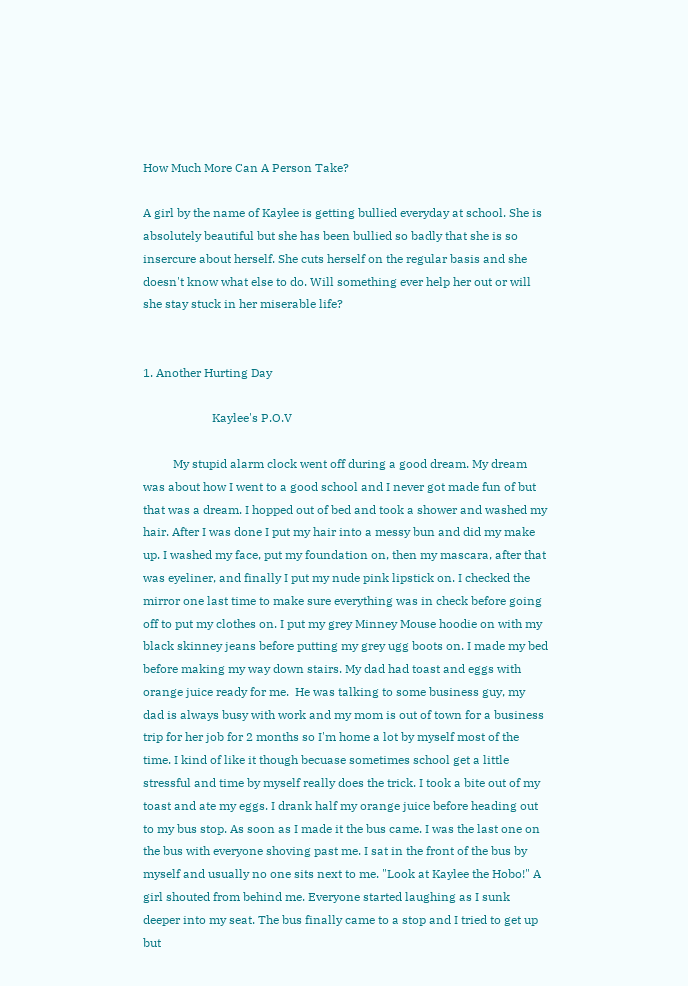How Much More Can A Person Take?

A girl by the name of Kaylee is getting bullied everyday at school. She is absolutely beautiful but she has been bullied so badly that she is so insercure about herself. She cuts herself on the regular basis and she doesn't know what else to do. Will something ever help her out or will she stay stuck in her miserable life?


1. Another Hurting Day

                       Kaylee's P.O.V

          My stupid alarm clock went off during a good dream. My dream was about how I went to a good school and I never got made fun of but that was a dream. I hopped out of bed and took a shower and washed my hair. After I was done I put my hair into a messy bun and did my make up. I washed my face, put my foundation on, then my mascara, after that was eyeliner, and finally I put my nude pink lipstick on. I checked the mirror one last time to make sure everything was in check before going off to put my clothes on. I put my grey Minney Mouse hoodie on with my black skinney jeans before putting my grey ugg boots on. I made my bed before making my way down stairs. My dad had toast and eggs with orange juice ready for me.  He was talking to some business guy, my dad is always busy with work and my mom is out of town for a business trip for her job for 2 months so I'm home a lot by myself most of the time. I kind of like it though becuase sometimes school get a little stressful and time by myself really does the trick. I took a bite out of my toast and ate my eggs. I drank half my orange juice before heading out to my bus stop. As soon as I made it the bus came. I was the last one on the bus with everyone shoving past me. I sat in the front of the bus by myself and usually no one sits next to me. "Look at Kaylee the Hobo!" A girl shouted from behind me. Everyone started laughing as I sunk deeper into my seat. The bus finally came to a stop and I tried to get up but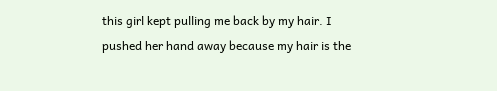this girl kept pulling me back by my hair. I pushed her hand away because my hair is the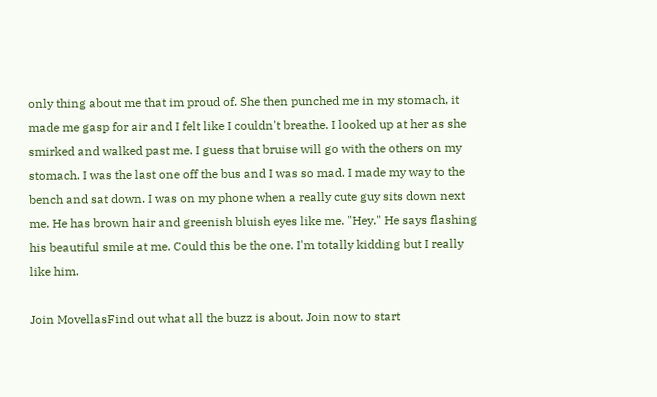only thing about me that im proud of. She then punched me in my stomach, it made me gasp for air and I felt like I couldn't breathe. I looked up at her as she smirked and walked past me. I guess that bruise will go with the others on my stomach. I was the last one off the bus and I was so mad. I made my way to the bench and sat down. I was on my phone when a really cute guy sits down next me. He has brown hair and greenish bluish eyes like me. "Hey." He says flashing his beautiful smile at me. Could this be the one. I'm totally kidding but I really like him.

Join MovellasFind out what all the buzz is about. Join now to start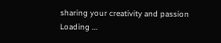sharing your creativity and passion
Loading ...